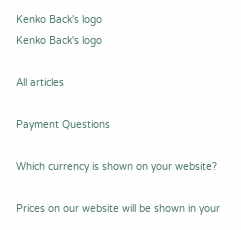Kenko Back's logo
Kenko Back's logo

All articles

Payment Questions

Which currency is shown on your website?

Prices on our website will be shown in your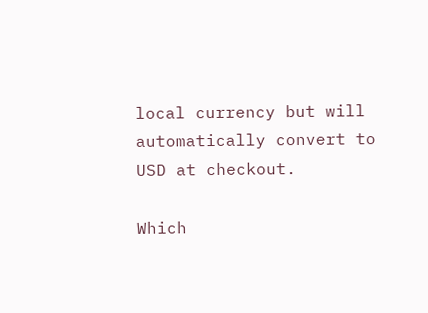local currency but will automatically convert to USD at checkout.

Which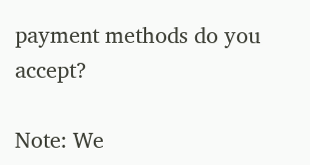payment methods do you accept?

Note: We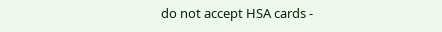do not accept HSA cards -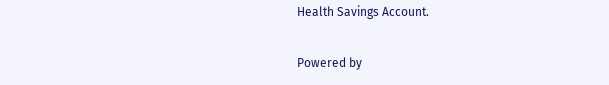Health Savings Account.

Powered by